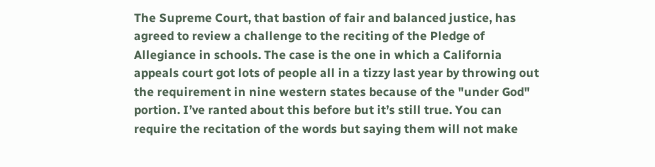The Supreme Court, that bastion of fair and balanced justice, has agreed to review a challenge to the reciting of the Pledge of Allegiance in schools. The case is the one in which a California appeals court got lots of people all in a tizzy last year by throwing out the requirement in nine western states because of the "under God" portion. I’ve ranted about this before but it’s still true. You can require the recitation of the words but saying them will not make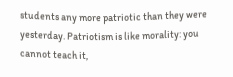students any more patriotic than they were yesterday. Patriotism is like morality: you cannot teach it,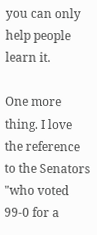you can only help people learn it.

One more thing. I love the reference to the Senators "who voted 99-0 for a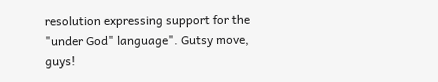resolution expressing support for the "under God" language". Gutsy move, guys!